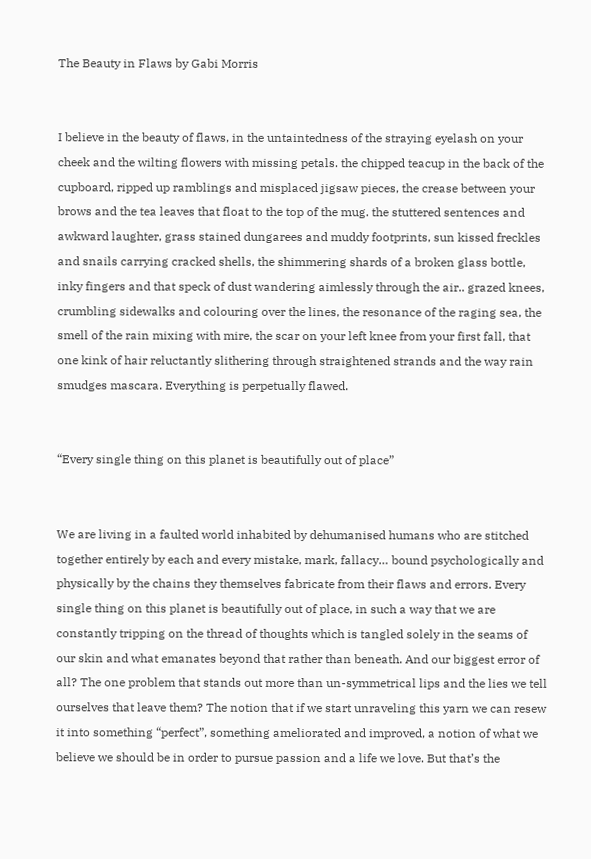The Beauty in Flaws by Gabi Morris


I believe in the beauty of flaws, in the untaintedness of the straying eyelash on your cheek and the wilting flowers with missing petals. the chipped teacup in the back of the cupboard, ripped up ramblings and misplaced jigsaw pieces, the crease between your brows and the tea leaves that float to the top of the mug. the stuttered sentences and awkward laughter, grass stained dungarees and muddy footprints, sun kissed freckles and snails carrying cracked shells, the shimmering shards of a broken glass bottle, inky fingers and that speck of dust wandering aimlessly through the air.. grazed knees, crumbling sidewalks and colouring over the lines, the resonance of the raging sea, the smell of the rain mixing with mire, the scar on your left knee from your first fall, that one kink of hair reluctantly slithering through straightened strands and the way rain smudges mascara. Everything is perpetually flawed.


“Every single thing on this planet is beautifully out of place”


We are living in a faulted world inhabited by dehumanised humans who are stitched together entirely by each and every mistake, mark, fallacy… bound psychologically and physically by the chains they themselves fabricate from their flaws and errors. Every single thing on this planet is beautifully out of place, in such a way that we are constantly tripping on the thread of thoughts which is tangled solely in the seams of our skin and what emanates beyond that rather than beneath. And our biggest error of all? The one problem that stands out more than un-symmetrical lips and the lies we tell ourselves that leave them? The notion that if we start unraveling this yarn we can resew it into something “perfect”, something ameliorated and improved, a notion of what we believe we should be in order to pursue passion and a life we love. But that’s the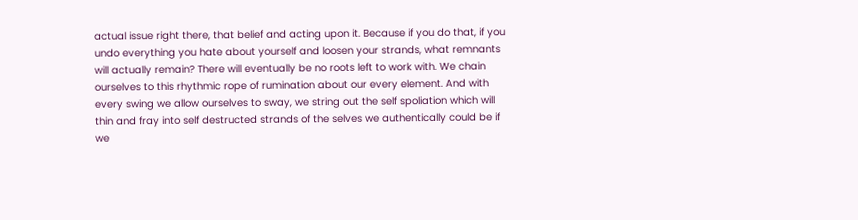actual issue right there, that belief and acting upon it. Because if you do that, if you undo everything you hate about yourself and loosen your strands, what remnants will actually remain? There will eventually be no roots left to work with. We chain ourselves to this rhythmic rope of rumination about our every element. And with every swing we allow ourselves to sway, we string out the self spoliation which will thin and fray into self destructed strands of the selves we authentically could be if we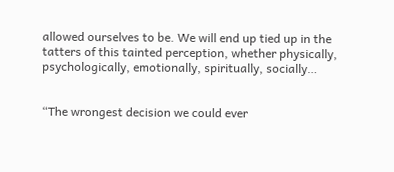allowed ourselves to be. We will end up tied up in the tatters of this tainted perception, whether physically, psychologically, emotionally, spiritually, socially…


“The wrongest decision we could ever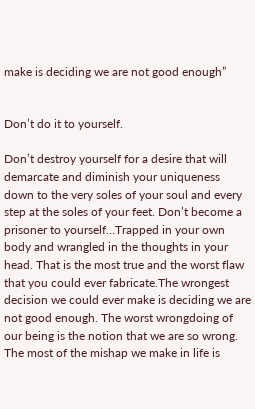make is deciding we are not good enough”


Don’t do it to yourself.

Don’t destroy yourself for a desire that will demarcate and diminish your uniqueness down to the very soles of your soul and every step at the soles of your feet. Don’t become a prisoner to yourself…Trapped in your own body and wrangled in the thoughts in your head. That is the most true and the worst flaw that you could ever fabricate.The wrongest decision we could ever make is deciding we are not good enough. The worst wrongdoing of our being is the notion that we are so wrong. The most of the mishap we make in life is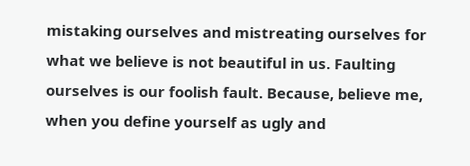mistaking ourselves and mistreating ourselves for what we believe is not beautiful in us. Faulting ourselves is our foolish fault. Because, believe me, when you define yourself as ugly and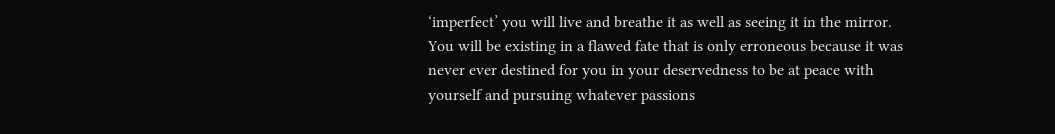‘imperfect’ you will live and breathe it as well as seeing it in the mirror. You will be existing in a flawed fate that is only erroneous because it was never ever destined for you in your deservedness to be at peace with yourself and pursuing whatever passions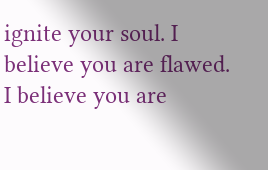ignite your soul. I believe you are flawed. I believe you are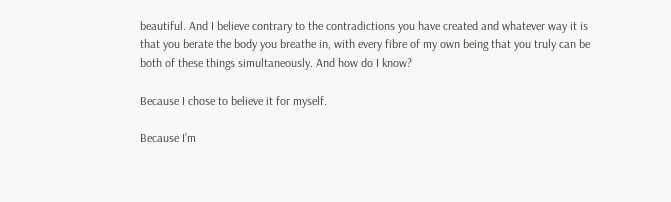beautiful. And I believe contrary to the contradictions you have created and whatever way it is that you berate the body you breathe in, with every fibre of my own being that you truly can be both of these things simultaneously. And how do I know?

Because I chose to believe it for myself.

Because I’m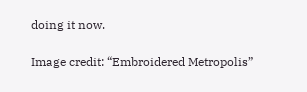doing it now.

Image credit: “Embroidered Metropolis”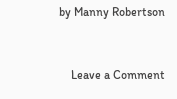by Manny Robertson


    Leave a Comment